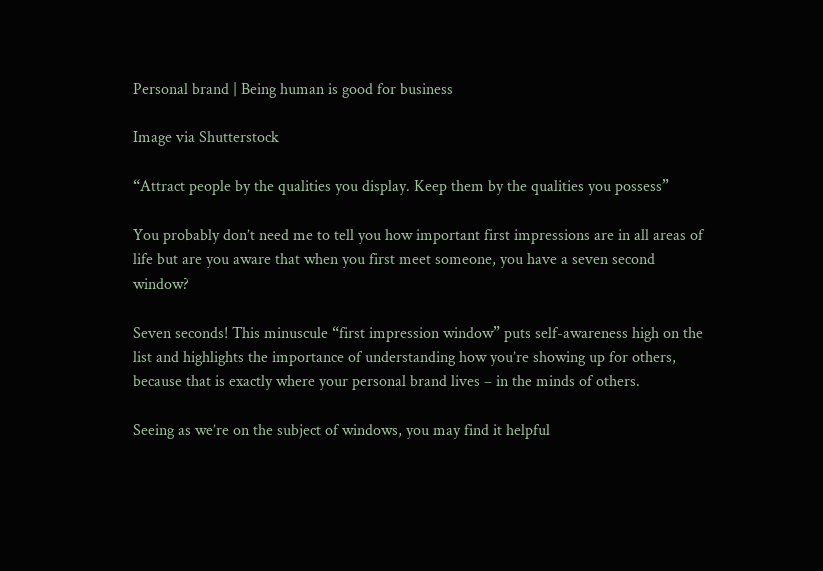Personal brand | Being human is good for business

Image via Shutterstock

“Attract people by the qualities you display. Keep them by the qualities you possess”

You probably don’t need me to tell you how important first impressions are in all areas of life but are you aware that when you first meet someone, you have a seven second window?

Seven seconds! This minuscule “first impression window” puts self-awareness high on the list and highlights the importance of understanding how you’re showing up for others, because that is exactly where your personal brand lives – in the minds of others.

Seeing as we’re on the subject of windows, you may find it helpful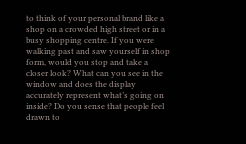to think of your personal brand like a shop on a crowded high street or in a busy shopping centre. If you were walking past and saw yourself in shop form, would you stop and take a closer look? What can you see in the window and does the display accurately represent what’s going on inside? Do you sense that people feel drawn to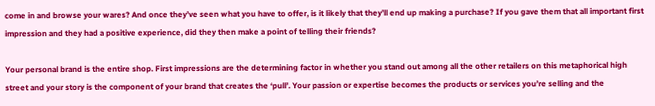come in and browse your wares? And once they’ve seen what you have to offer, is it likely that they’ll end up making a purchase? If you gave them that all important first impression and they had a positive experience, did they then make a point of telling their friends?

Your personal brand is the entire shop. First impressions are the determining factor in whether you stand out among all the other retailers on this metaphorical high street and your story is the component of your brand that creates the ‘pull’. Your passion or expertise becomes the products or services you’re selling and the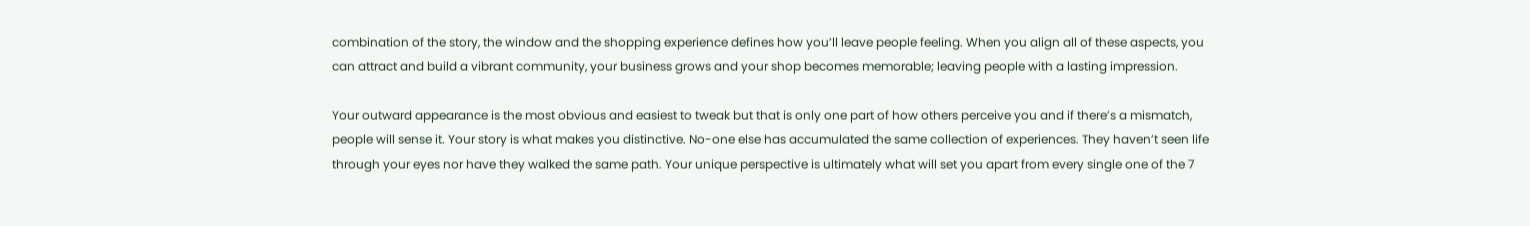combination of the story, the window and the shopping experience defines how you’ll leave people feeling. When you align all of these aspects, you can attract and build a vibrant community, your business grows and your shop becomes memorable; leaving people with a lasting impression.

Your outward appearance is the most obvious and easiest to tweak but that is only one part of how others perceive you and if there’s a mismatch, people will sense it. Your story is what makes you distinctive. No-one else has accumulated the same collection of experiences. They haven’t seen life through your eyes nor have they walked the same path. Your unique perspective is ultimately what will set you apart from every single one of the 7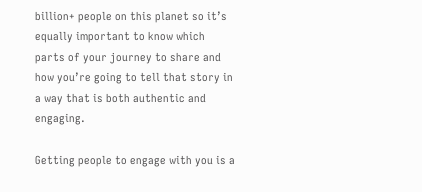billion+ people on this planet so it’s equally important to know which parts of your journey to share and how you’re going to tell that story in a way that is both authentic and engaging.

Getting people to engage with you is a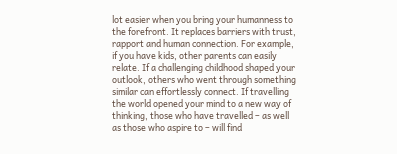lot easier when you bring your humanness to the forefront. It replaces barriers with trust, rapport and human connection. For example, if you have kids, other parents can easily relate. If a challenging childhood shaped your outlook, others who went through something similar can effortlessly connect. If travelling the world opened your mind to a new way of thinking, those who have travelled – as well as those who aspire to – will find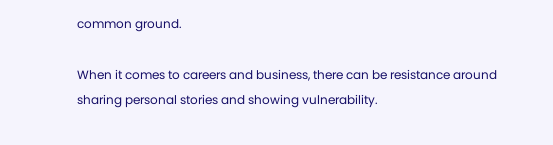common ground.

When it comes to careers and business, there can be resistance around sharing personal stories and showing vulnerability.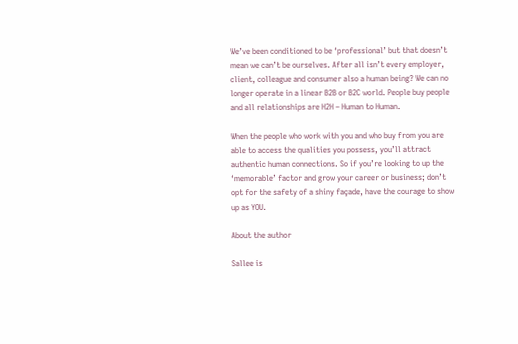We’ve been conditioned to be ‘professional’ but that doesn’t mean we can’t be ourselves. After all isn’t every employer, client, colleague and consumer also a human being? We can no longer operate in a linear B2B or B2C world. People buy people and all relationships are H2H – Human to Human.

When the people who work with you and who buy from you are able to access the qualities you possess, you’ll attract authentic human connections. So if you’re looking to up the ‘memorable’ factor and grow your career or business; don’t opt for the safety of a shiny façade, have the courage to show up as YOU.

About the author

Sallee is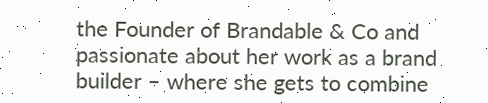the Founder of Brandable & Co and passionate about her work as a brand builder – where she gets to combine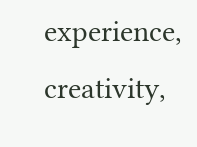experience, creativity,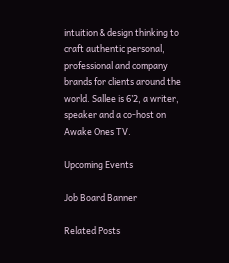intuition & design thinking to craft authentic personal, professional and company brands for clients around the world. Sallee is 6’2, a writer, speaker and a co-host on Awake Ones TV.

Upcoming Events

Job Board Banner

Related Posts